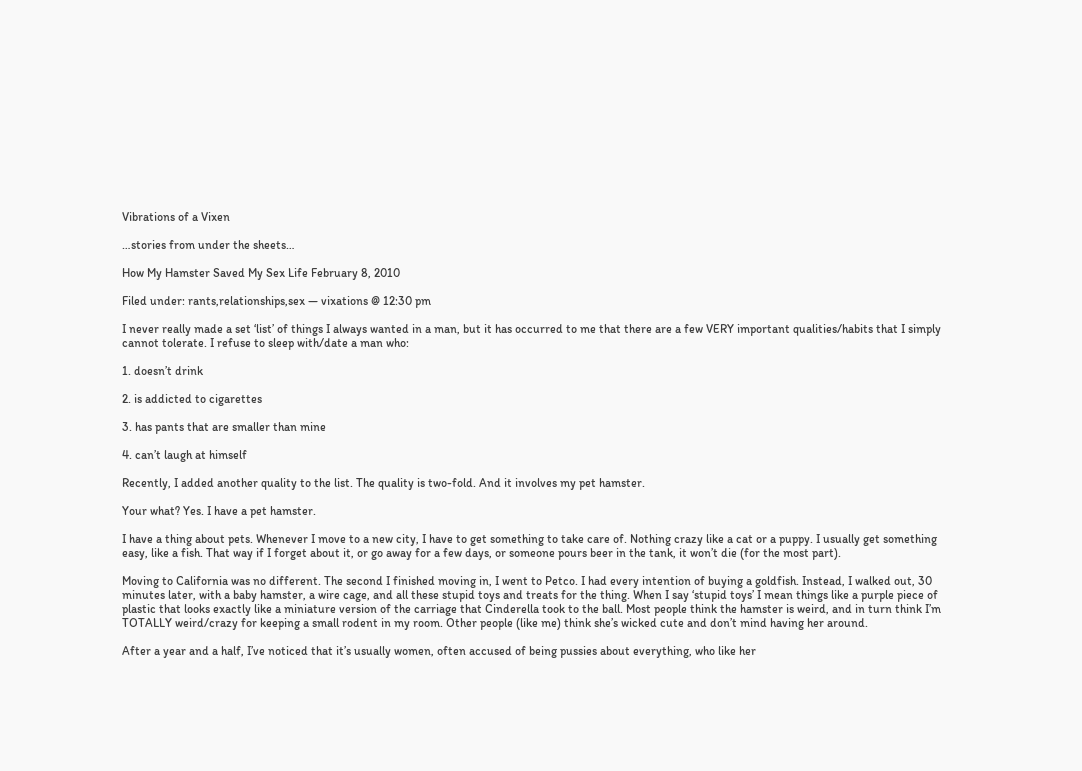Vibrations of a Vixen

…stories from under the sheets…

How My Hamster Saved My Sex Life February 8, 2010

Filed under: rants,relationships,sex — vixations @ 12:30 pm

I never really made a set ‘list’ of things I always wanted in a man, but it has occurred to me that there are a few VERY important qualities/habits that I simply cannot tolerate. I refuse to sleep with/date a man who:

1. doesn’t drink

2. is addicted to cigarettes

3. has pants that are smaller than mine

4. can’t laugh at himself

Recently, I added another quality to the list. The quality is two-fold. And it involves my pet hamster.

Your what? Yes. I have a pet hamster.

I have a thing about pets. Whenever I move to a new city, I have to get something to take care of. Nothing crazy like a cat or a puppy. I usually get something easy, like a fish. That way if I forget about it, or go away for a few days, or someone pours beer in the tank, it won’t die (for the most part).

Moving to California was no different. The second I finished moving in, I went to Petco. I had every intention of buying a goldfish. Instead, I walked out, 30 minutes later, with a baby hamster, a wire cage, and all these stupid toys and treats for the thing. When I say ‘stupid toys’ I mean things like a purple piece of plastic that looks exactly like a miniature version of the carriage that Cinderella took to the ball. Most people think the hamster is weird, and in turn think I’m TOTALLY weird/crazy for keeping a small rodent in my room. Other people (like me) think she’s wicked cute and don’t mind having her around.

After a year and a half, I’ve noticed that it’s usually women, often accused of being pussies about everything, who like her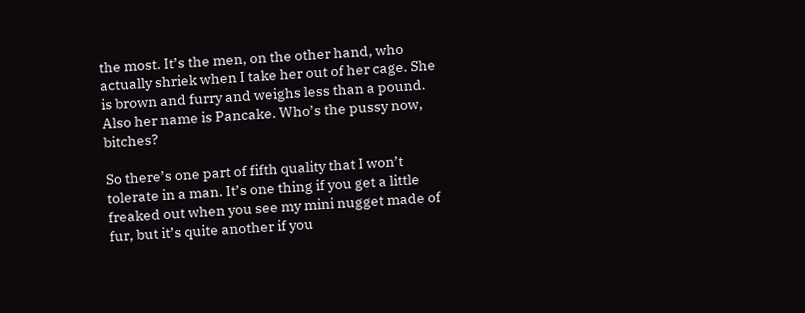the most. It’s the men, on the other hand, who actually shriek when I take her out of her cage. She is brown and furry and weighs less than a pound. Also her name is Pancake. Who’s the pussy now, bitches?

So there’s one part of fifth quality that I won’t tolerate in a man. It’s one thing if you get a little freaked out when you see my mini nugget made of fur, but it’s quite another if you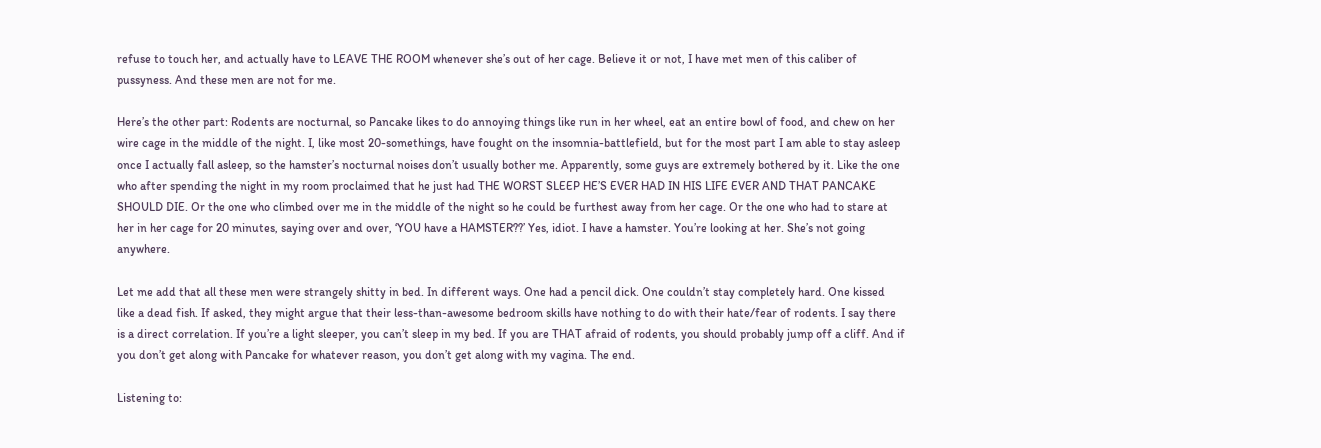refuse to touch her, and actually have to LEAVE THE ROOM whenever she’s out of her cage. Believe it or not, I have met men of this caliber of pussyness. And these men are not for me.

Here’s the other part: Rodents are nocturnal, so Pancake likes to do annoying things like run in her wheel, eat an entire bowl of food, and chew on her wire cage in the middle of the night. I, like most 20-somethings, have fought on the insomnia-battlefield, but for the most part I am able to stay asleep once I actually fall asleep, so the hamster’s nocturnal noises don’t usually bother me. Apparently, some guys are extremely bothered by it. Like the one who after spending the night in my room proclaimed that he just had THE WORST SLEEP HE’S EVER HAD IN HIS LIFE EVER AND THAT PANCAKE SHOULD DIE. Or the one who climbed over me in the middle of the night so he could be furthest away from her cage. Or the one who had to stare at her in her cage for 20 minutes, saying over and over, ‘YOU have a HAMSTER??’ Yes, idiot. I have a hamster. You’re looking at her. She’s not going anywhere.

Let me add that all these men were strangely shitty in bed. In different ways. One had a pencil dick. One couldn’t stay completely hard. One kissed like a dead fish. If asked, they might argue that their less-than-awesome bedroom skills have nothing to do with their hate/fear of rodents. I say there is a direct correlation. If you’re a light sleeper, you can’t sleep in my bed. If you are THAT afraid of rodents, you should probably jump off a cliff. And if you don’t get along with Pancake for whatever reason, you don’t get along with my vagina. The end.

Listening to: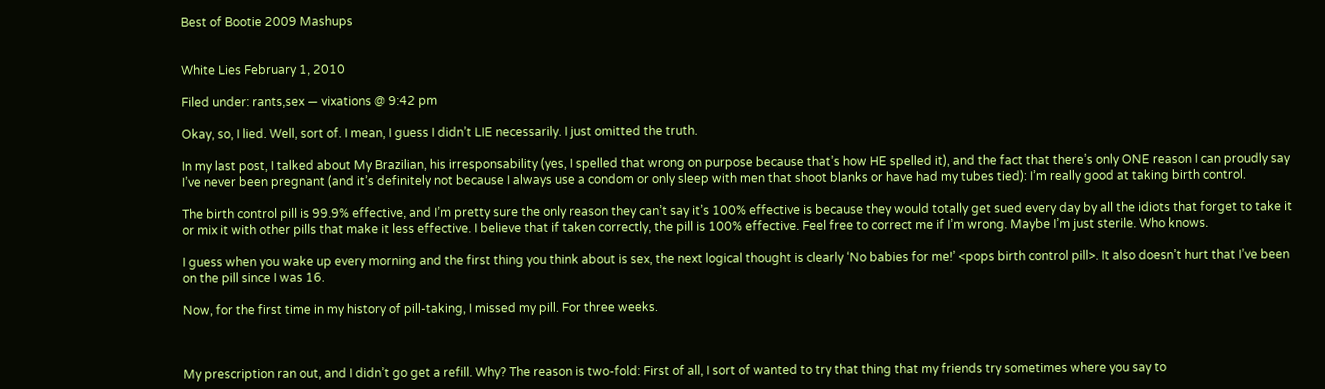Best of Bootie 2009 Mashups


White Lies February 1, 2010

Filed under: rants,sex — vixations @ 9:42 pm

Okay, so, I lied. Well, sort of. I mean, I guess I didn’t LIE necessarily. I just omitted the truth.

In my last post, I talked about My Brazilian, his irresponsability (yes, I spelled that wrong on purpose because that’s how HE spelled it), and the fact that there’s only ONE reason I can proudly say I’ve never been pregnant (and it’s definitely not because I always use a condom or only sleep with men that shoot blanks or have had my tubes tied): I’m really good at taking birth control.

The birth control pill is 99.9% effective, and I’m pretty sure the only reason they can’t say it’s 100% effective is because they would totally get sued every day by all the idiots that forget to take it or mix it with other pills that make it less effective. I believe that if taken correctly, the pill is 100% effective. Feel free to correct me if I’m wrong. Maybe I’m just sterile. Who knows.

I guess when you wake up every morning and the first thing you think about is sex, the next logical thought is clearly ‘No babies for me!’ <pops birth control pill>. It also doesn’t hurt that I’ve been on the pill since I was 16.

Now, for the first time in my history of pill-taking, I missed my pill. For three weeks.



My prescription ran out, and I didn’t go get a refill. Why? The reason is two-fold: First of all, I sort of wanted to try that thing that my friends try sometimes where you say to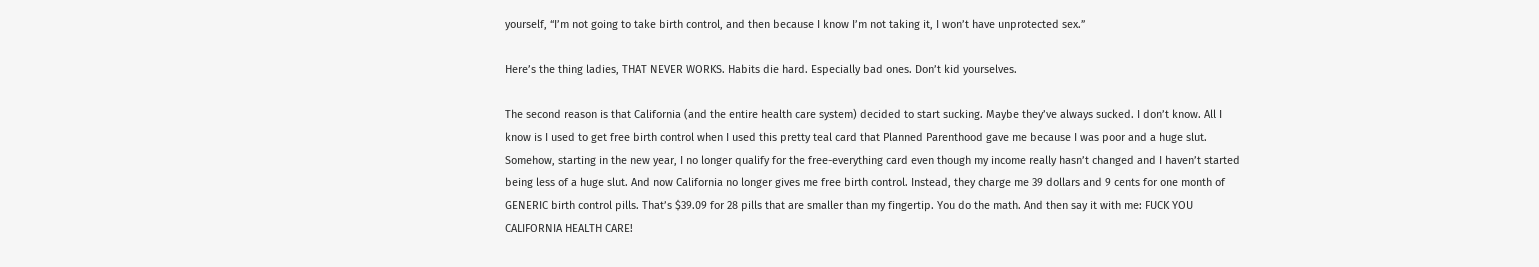yourself, “I’m not going to take birth control, and then because I know I’m not taking it, I won’t have unprotected sex.”

Here’s the thing ladies, THAT NEVER WORKS. Habits die hard. Especially bad ones. Don’t kid yourselves.

The second reason is that California (and the entire health care system) decided to start sucking. Maybe they’ve always sucked. I don’t know. All I know is I used to get free birth control when I used this pretty teal card that Planned Parenthood gave me because I was poor and a huge slut. Somehow, starting in the new year, I no longer qualify for the free-everything card even though my income really hasn’t changed and I haven’t started being less of a huge slut. And now California no longer gives me free birth control. Instead, they charge me 39 dollars and 9 cents for one month of GENERIC birth control pills. That’s $39.09 for 28 pills that are smaller than my fingertip. You do the math. And then say it with me: FUCK YOU CALIFORNIA HEALTH CARE!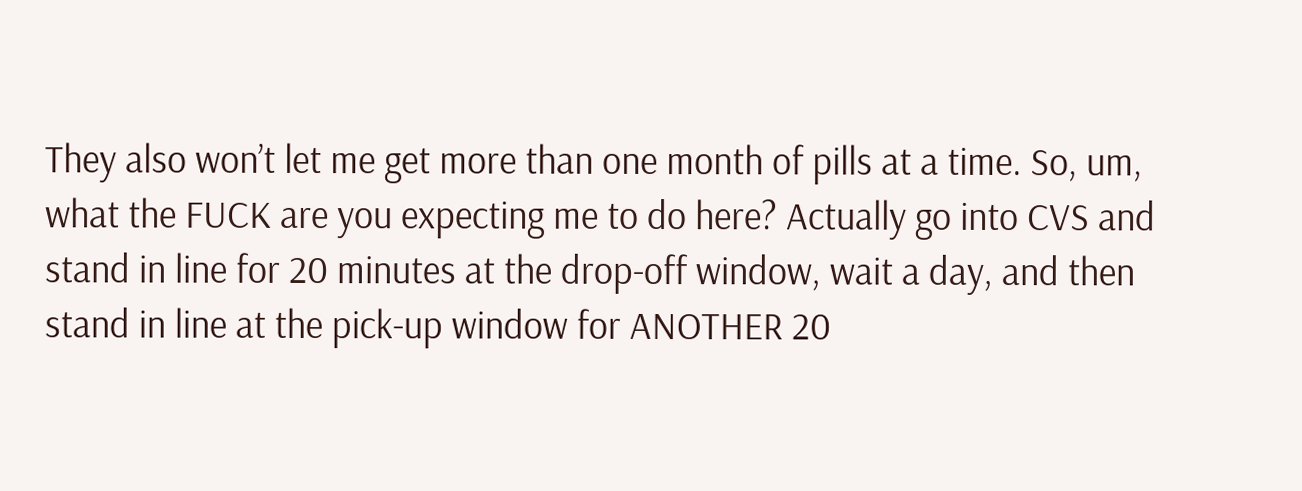They also won’t let me get more than one month of pills at a time. So, um, what the FUCK are you expecting me to do here? Actually go into CVS and stand in line for 20 minutes at the drop-off window, wait a day, and then stand in line at the pick-up window for ANOTHER 20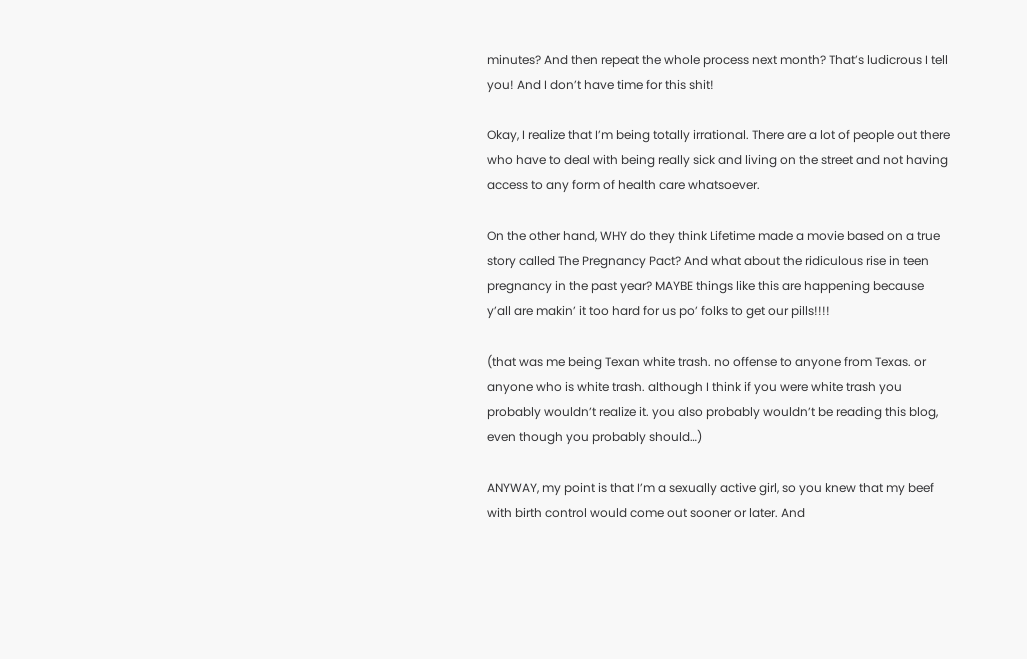minutes? And then repeat the whole process next month? That’s ludicrous I tell you! And I don’t have time for this shit!

Okay, I realize that I’m being totally irrational. There are a lot of people out there who have to deal with being really sick and living on the street and not having access to any form of health care whatsoever.

On the other hand, WHY do they think Lifetime made a movie based on a true story called The Pregnancy Pact? And what about the ridiculous rise in teen pregnancy in the past year? MAYBE things like this are happening because y’all are makin’ it too hard for us po’ folks to get our pills!!!!

(that was me being Texan white trash. no offense to anyone from Texas. or anyone who is white trash. although I think if you were white trash you probably wouldn’t realize it. you also probably wouldn’t be reading this blog, even though you probably should…)

ANYWAY, my point is that I’m a sexually active girl, so you knew that my beef with birth control would come out sooner or later. And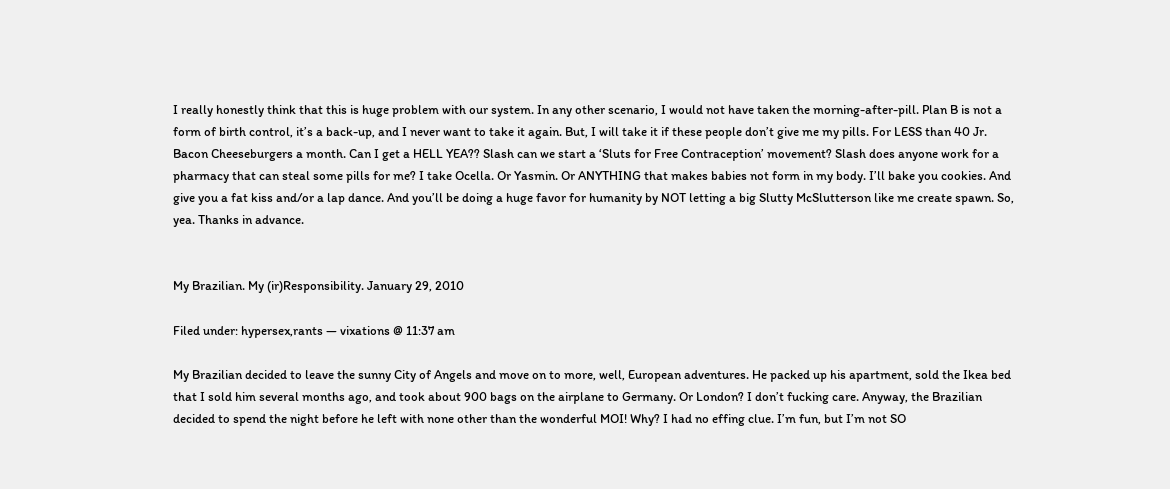I really honestly think that this is huge problem with our system. In any other scenario, I would not have taken the morning-after-pill. Plan B is not a form of birth control, it’s a back-up, and I never want to take it again. But, I will take it if these people don’t give me my pills. For LESS than 40 Jr. Bacon Cheeseburgers a month. Can I get a HELL YEA?? Slash can we start a ‘Sluts for Free Contraception’ movement? Slash does anyone work for a pharmacy that can steal some pills for me? I take Ocella. Or Yasmin. Or ANYTHING that makes babies not form in my body. I’ll bake you cookies. And give you a fat kiss and/or a lap dance. And you’ll be doing a huge favor for humanity by NOT letting a big Slutty McSlutterson like me create spawn. So, yea. Thanks in advance.


My Brazilian. My (ir)Responsibility. January 29, 2010

Filed under: hypersex,rants — vixations @ 11:37 am

My Brazilian decided to leave the sunny City of Angels and move on to more, well, European adventures. He packed up his apartment, sold the Ikea bed that I sold him several months ago, and took about 900 bags on the airplane to Germany. Or London? I don’t fucking care. Anyway, the Brazilian decided to spend the night before he left with none other than the wonderful MOI! Why? I had no effing clue. I’m fun, but I’m not SO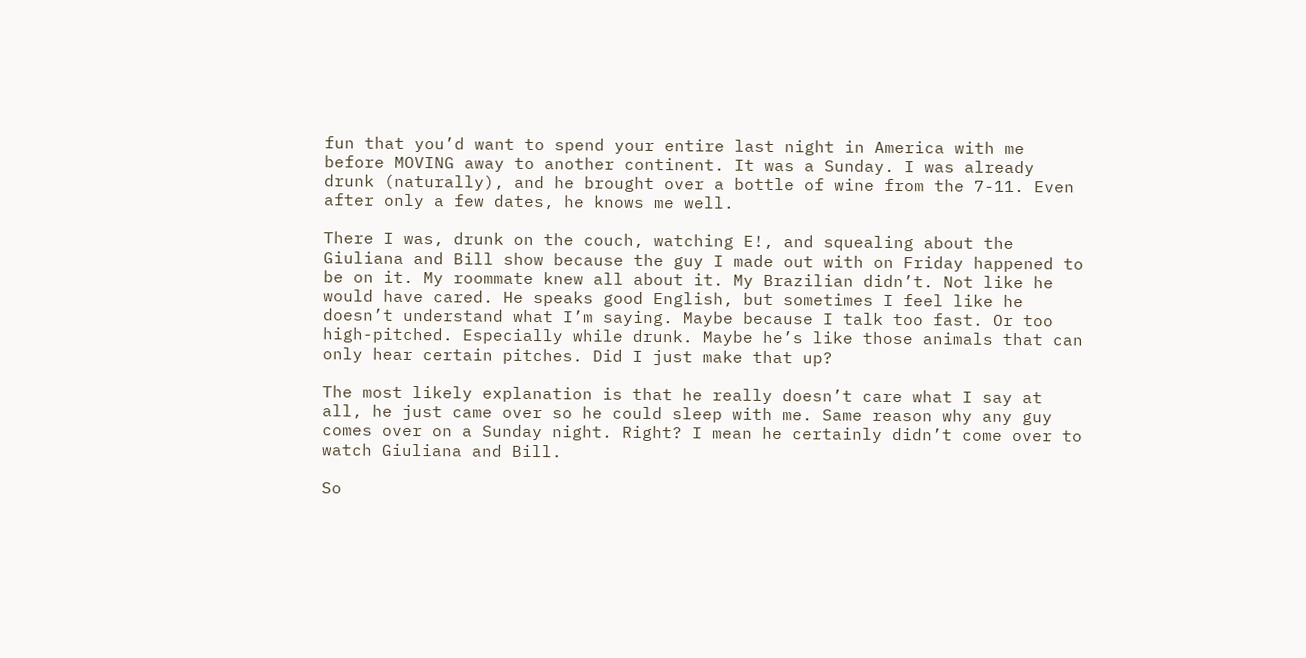fun that you’d want to spend your entire last night in America with me before MOVING away to another continent. It was a Sunday. I was already drunk (naturally), and he brought over a bottle of wine from the 7-11. Even after only a few dates, he knows me well.

There I was, drunk on the couch, watching E!, and squealing about the Giuliana and Bill show because the guy I made out with on Friday happened to be on it. My roommate knew all about it. My Brazilian didn’t. Not like he would have cared. He speaks good English, but sometimes I feel like he doesn’t understand what I’m saying. Maybe because I talk too fast. Or too high-pitched. Especially while drunk. Maybe he’s like those animals that can only hear certain pitches. Did I just make that up?

The most likely explanation is that he really doesn’t care what I say at all, he just came over so he could sleep with me. Same reason why any guy comes over on a Sunday night. Right? I mean he certainly didn’t come over to watch Giuliana and Bill.

So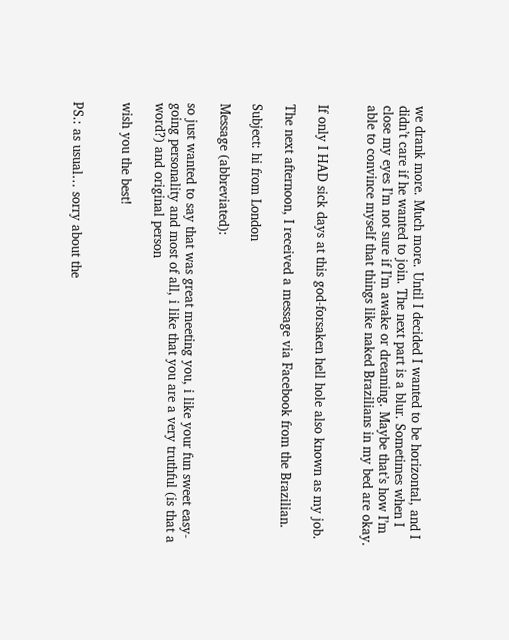we drank more. Much more. Until I decided I wanted to be horizontal, and I didn’t care if he wanted to join. The next part is a blur. Sometimes when I close my eyes I’m not sure if I’m awake or dreaming. Maybe that’s how I’m able to convince myself that things like naked Brazilians in my bed are okay.


If only I HAD sick days at this god-forsaken hell hole also known as my job.

The next afternoon, I received a message via Facebook from the Brazilian.

Subject: hi from London

Message (abbreviated):

so just wanted to say that was great meeting you, i like your fun sweet easy-going personality and most of all, i like that you are a very truthful (is that a word?) and original person

wish you the best!


PS.: as usual… sorry about the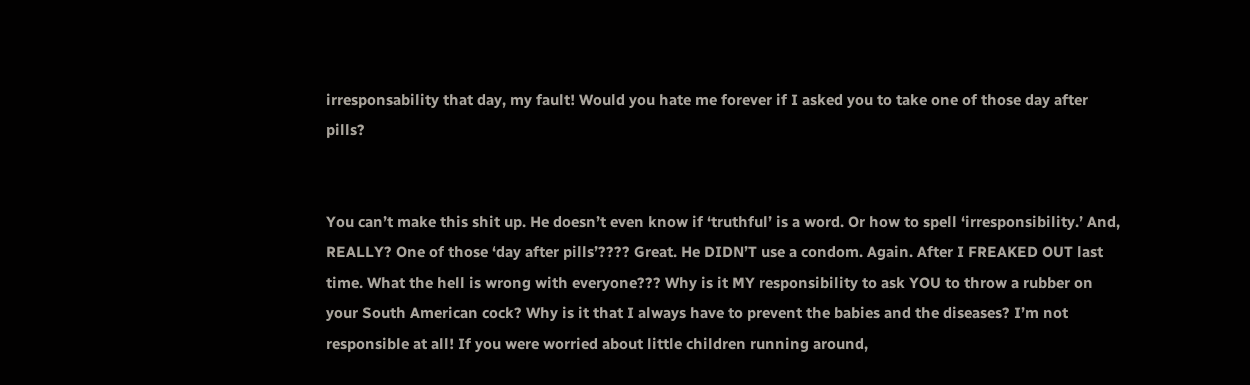irresponsability that day, my fault! Would you hate me forever if I asked you to take one of those day after pills?


You can’t make this shit up. He doesn’t even know if ‘truthful’ is a word. Or how to spell ‘irresponsibility.’ And, REALLY? One of those ‘day after pills’???? Great. He DIDN’T use a condom. Again. After I FREAKED OUT last time. What the hell is wrong with everyone??? Why is it MY responsibility to ask YOU to throw a rubber on your South American cock? Why is it that I always have to prevent the babies and the diseases? I’m not responsible at all! If you were worried about little children running around,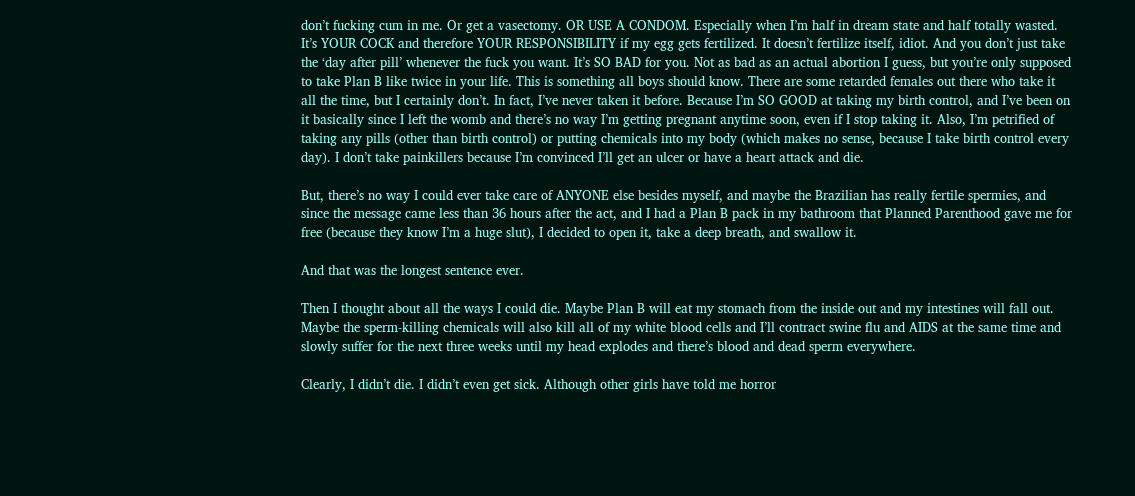don’t fucking cum in me. Or get a vasectomy. OR USE A CONDOM. Especially when I’m half in dream state and half totally wasted. It’s YOUR COCK and therefore YOUR RESPONSIBILITY if my egg gets fertilized. It doesn’t fertilize itself, idiot. And you don’t just take the ‘day after pill’ whenever the fuck you want. It’s SO BAD for you. Not as bad as an actual abortion I guess, but you’re only supposed to take Plan B like twice in your life. This is something all boys should know. There are some retarded females out there who take it all the time, but I certainly don’t. In fact, I’ve never taken it before. Because I’m SO GOOD at taking my birth control, and I’ve been on it basically since I left the womb and there’s no way I’m getting pregnant anytime soon, even if I stop taking it. Also, I’m petrified of taking any pills (other than birth control) or putting chemicals into my body (which makes no sense, because I take birth control every day). I don’t take painkillers because I’m convinced I’ll get an ulcer or have a heart attack and die.

But, there’s no way I could ever take care of ANYONE else besides myself, and maybe the Brazilian has really fertile spermies, and since the message came less than 36 hours after the act, and I had a Plan B pack in my bathroom that Planned Parenthood gave me for free (because they know I’m a huge slut), I decided to open it, take a deep breath, and swallow it.

And that was the longest sentence ever.

Then I thought about all the ways I could die. Maybe Plan B will eat my stomach from the inside out and my intestines will fall out. Maybe the sperm-killing chemicals will also kill all of my white blood cells and I’ll contract swine flu and AIDS at the same time and slowly suffer for the next three weeks until my head explodes and there’s blood and dead sperm everywhere.

Clearly, I didn’t die. I didn’t even get sick. Although other girls have told me horror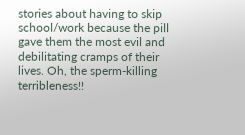stories about having to skip school/work because the pill gave them the most evil and debilitating cramps of their lives. Oh, the sperm-killing terribleness!!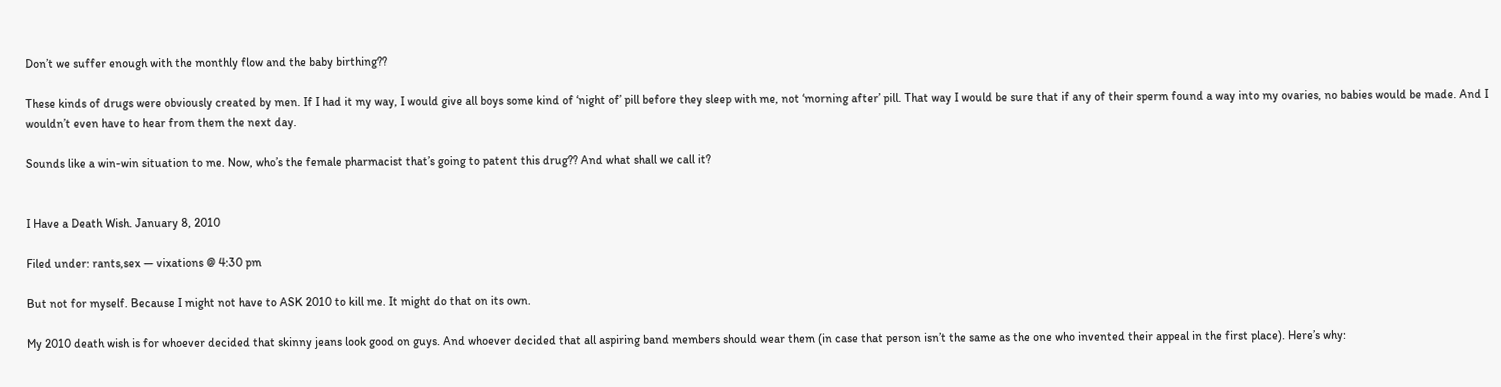Don’t we suffer enough with the monthly flow and the baby birthing??

These kinds of drugs were obviously created by men. If I had it my way, I would give all boys some kind of ‘night of’ pill before they sleep with me, not ‘morning after’ pill. That way I would be sure that if any of their sperm found a way into my ovaries, no babies would be made. And I wouldn’t even have to hear from them the next day.

Sounds like a win-win situation to me. Now, who’s the female pharmacist that’s going to patent this drug?? And what shall we call it?


I Have a Death Wish. January 8, 2010

Filed under: rants,sex — vixations @ 4:30 pm

But not for myself. Because I might not have to ASK 2010 to kill me. It might do that on its own.

My 2010 death wish is for whoever decided that skinny jeans look good on guys. And whoever decided that all aspiring band members should wear them (in case that person isn’t the same as the one who invented their appeal in the first place). Here’s why: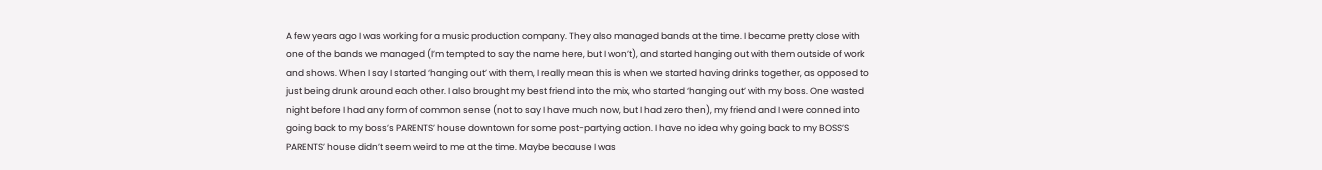A few years ago I was working for a music production company. They also managed bands at the time. I became pretty close with one of the bands we managed (I’m tempted to say the name here, but I won’t), and started hanging out with them outside of work and shows. When I say I started ‘hanging out’ with them, I really mean this is when we started having drinks together, as opposed to just being drunk around each other. I also brought my best friend into the mix, who started ‘hanging out’ with my boss. One wasted night before I had any form of common sense (not to say I have much now, but I had zero then), my friend and I were conned into going back to my boss’s PARENTS’ house downtown for some post-partying action. I have no idea why going back to my BOSS’S PARENTS’ house didn’t seem weird to me at the time. Maybe because I was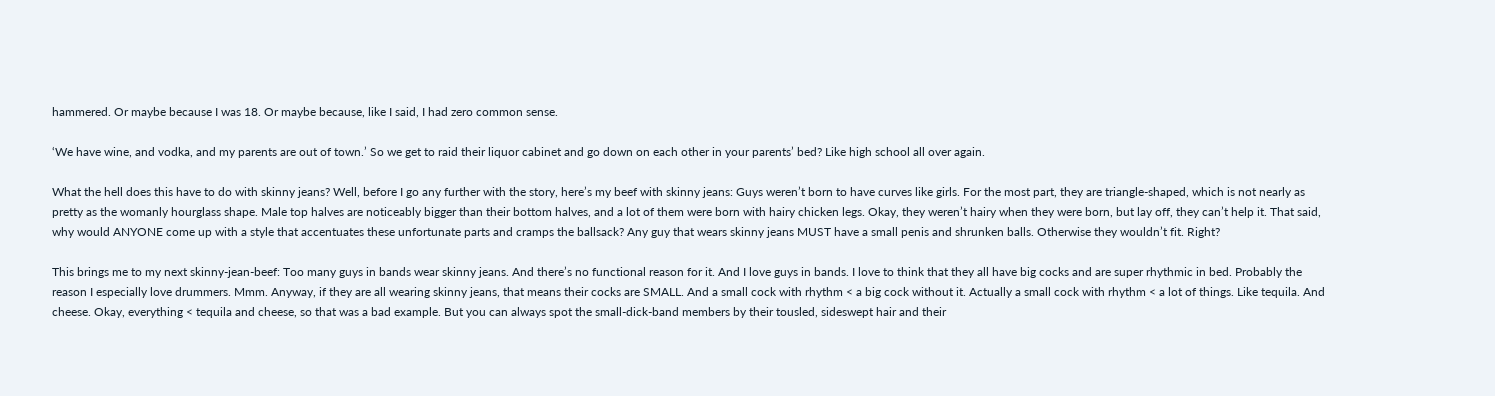hammered. Or maybe because I was 18. Or maybe because, like I said, I had zero common sense.

‘We have wine, and vodka, and my parents are out of town.’ So we get to raid their liquor cabinet and go down on each other in your parents’ bed? Like high school all over again.

What the hell does this have to do with skinny jeans? Well, before I go any further with the story, here’s my beef with skinny jeans: Guys weren’t born to have curves like girls. For the most part, they are triangle-shaped, which is not nearly as pretty as the womanly hourglass shape. Male top halves are noticeably bigger than their bottom halves, and a lot of them were born with hairy chicken legs. Okay, they weren’t hairy when they were born, but lay off, they can’t help it. That said, why would ANYONE come up with a style that accentuates these unfortunate parts and cramps the ballsack? Any guy that wears skinny jeans MUST have a small penis and shrunken balls. Otherwise they wouldn’t fit. Right?

This brings me to my next skinny-jean-beef: Too many guys in bands wear skinny jeans. And there’s no functional reason for it. And I love guys in bands. I love to think that they all have big cocks and are super rhythmic in bed. Probably the reason I especially love drummers. Mmm. Anyway, if they are all wearing skinny jeans, that means their cocks are SMALL. And a small cock with rhythm < a big cock without it. Actually a small cock with rhythm < a lot of things. Like tequila. And cheese. Okay, everything < tequila and cheese, so that was a bad example. But you can always spot the small-dick-band members by their tousled, sideswept hair and their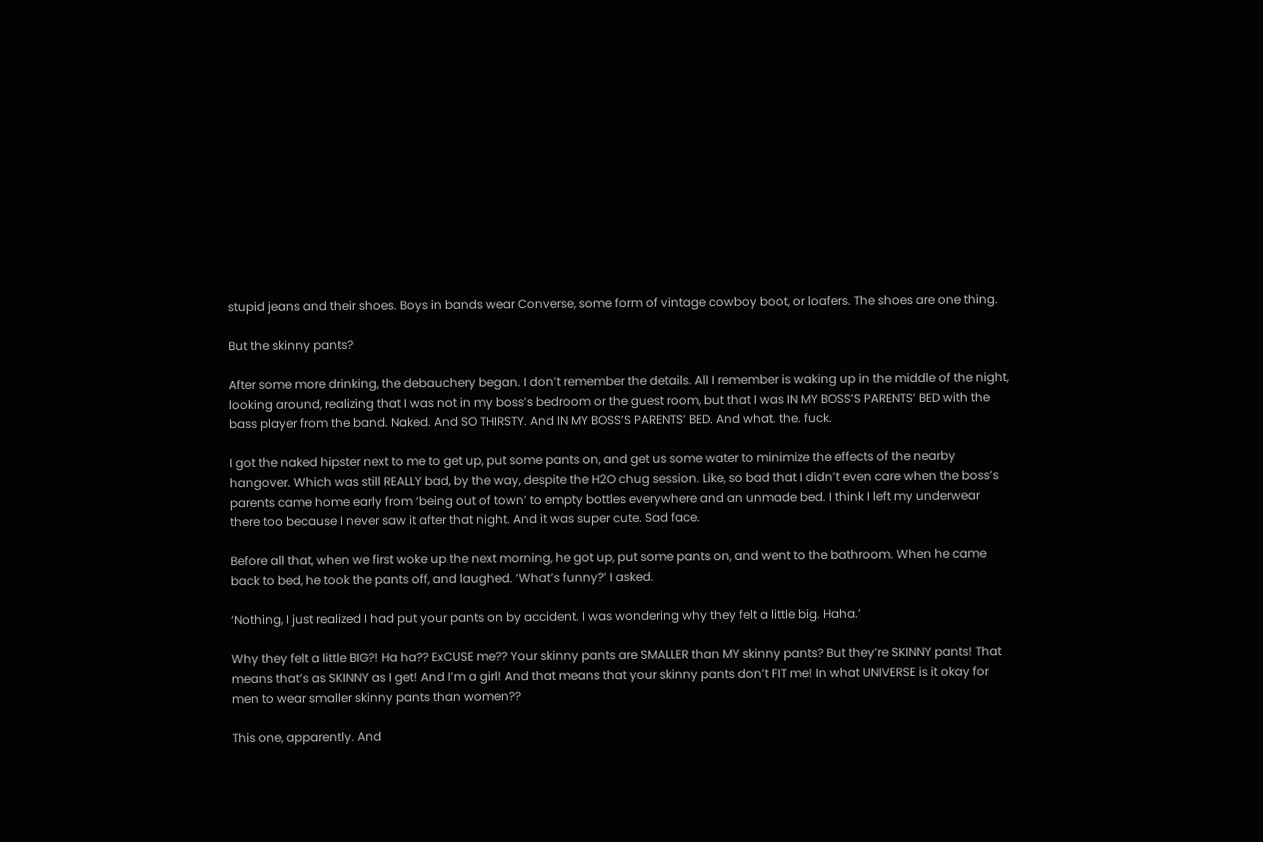stupid jeans and their shoes. Boys in bands wear Converse, some form of vintage cowboy boot, or loafers. The shoes are one thing.

But the skinny pants?

After some more drinking, the debauchery began. I don’t remember the details. All I remember is waking up in the middle of the night, looking around, realizing that I was not in my boss’s bedroom or the guest room, but that I was IN MY BOSS’S PARENTS’ BED with the bass player from the band. Naked. And SO THIRSTY. And IN MY BOSS’S PARENTS’ BED. And what. the. fuck.

I got the naked hipster next to me to get up, put some pants on, and get us some water to minimize the effects of the nearby hangover. Which was still REALLY bad, by the way, despite the H2O chug session. Like, so bad that I didn’t even care when the boss’s parents came home early from ‘being out of town’ to empty bottles everywhere and an unmade bed. I think I left my underwear there too because I never saw it after that night. And it was super cute. Sad face.

Before all that, when we first woke up the next morning, he got up, put some pants on, and went to the bathroom. When he came back to bed, he took the pants off, and laughed. ‘What’s funny?’ I asked.

‘Nothing, I just realized I had put your pants on by accident. I was wondering why they felt a little big. Haha.’

Why they felt a little BIG?! Ha ha?? ExCUSE me?? Your skinny pants are SMALLER than MY skinny pants? But they’re SKINNY pants! That means that’s as SKINNY as I get! And I’m a girl! And that means that your skinny pants don’t FIT me! In what UNIVERSE is it okay for men to wear smaller skinny pants than women??

This one, apparently. And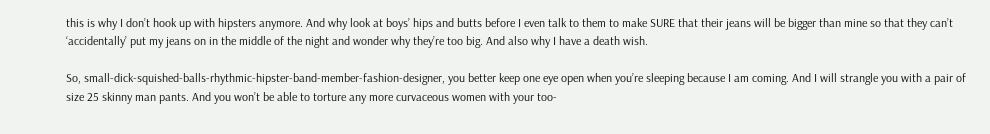this is why I don’t hook up with hipsters anymore. And why look at boys’ hips and butts before I even talk to them to make SURE that their jeans will be bigger than mine so that they can’t ‘accidentally’ put my jeans on in the middle of the night and wonder why they’re too big. And also why I have a death wish.

So, small-dick-squished-balls-rhythmic-hipster-band-member-fashion-designer, you better keep one eye open when you’re sleeping because I am coming. And I will strangle you with a pair of size 25 skinny man pants. And you won’t be able to torture any more curvaceous women with your too-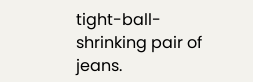tight-ball-shrinking pair of jeans.